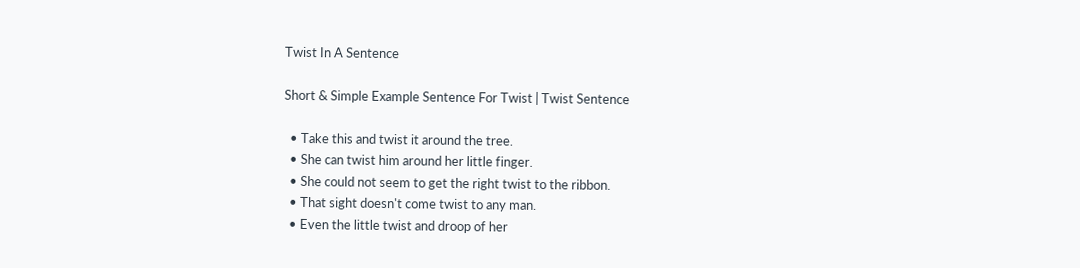Twist In A Sentence

Short & Simple Example Sentence For Twist | Twist Sentence

  • Take this and twist it around the tree.
  • She can twist him around her little finger.
  • She could not seem to get the right twist to the ribbon.
  • That sight doesn't come twist to any man.
  • Even the little twist and droop of her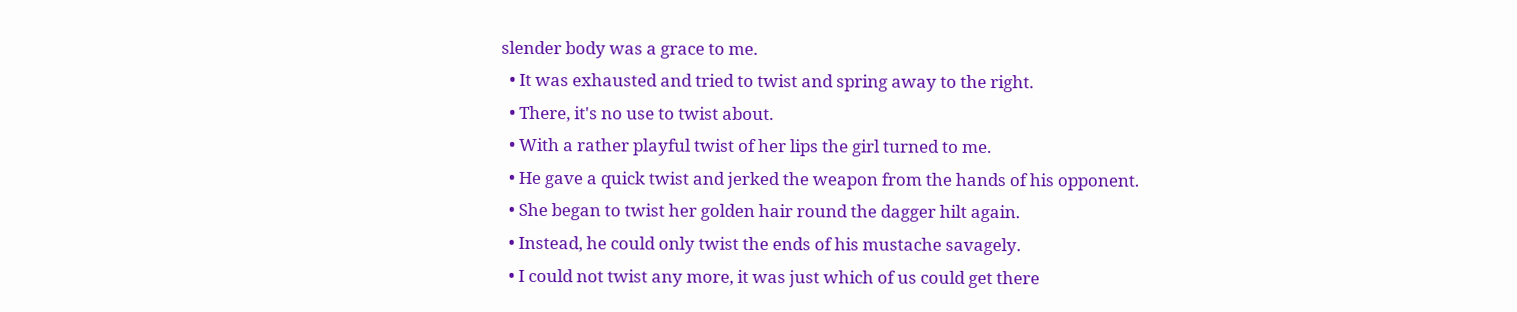slender body was a grace to me.
  • It was exhausted and tried to twist and spring away to the right.
  • There, it's no use to twist about.
  • With a rather playful twist of her lips the girl turned to me.
  • He gave a quick twist and jerked the weapon from the hands of his opponent.
  • She began to twist her golden hair round the dagger hilt again.
  • Instead, he could only twist the ends of his mustache savagely.
  • I could not twist any more, it was just which of us could get there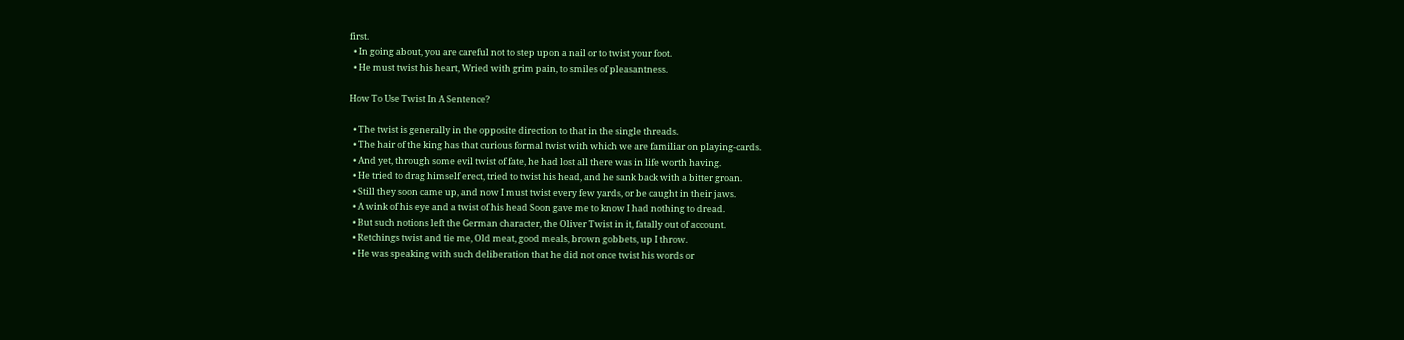first.
  • In going about, you are careful not to step upon a nail or to twist your foot.
  • He must twist his heart, Wried with grim pain, to smiles of pleasantness.

How To Use Twist In A Sentence?

  • The twist is generally in the opposite direction to that in the single threads.
  • The hair of the king has that curious formal twist with which we are familiar on playing-cards.
  • And yet, through some evil twist of fate, he had lost all there was in life worth having.
  • He tried to drag himself erect, tried to twist his head, and he sank back with a bitter groan.
  • Still they soon came up, and now I must twist every few yards, or be caught in their jaws.
  • A wink of his eye and a twist of his head Soon gave me to know I had nothing to dread.
  • But such notions left the German character, the Oliver Twist in it, fatally out of account.
  • Retchings twist and tie me, Old meat, good meals, brown gobbets, up I throw.
  • He was speaking with such deliberation that he did not once twist his words or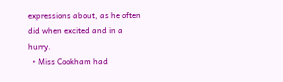expressions about, as he often did when excited and in a hurry.
  • Miss Cookham had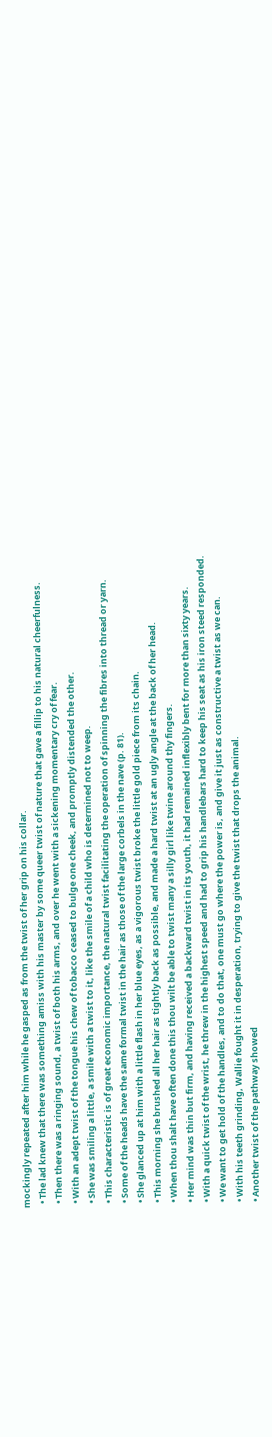mockingly repeated after him while he gasped as from the twist of her grip on his collar.
  • The lad knew that there was something amiss with his master by some queer twist of nature that gave a fillip to his natural cheerfulness.
  • Then there was a ringing sound, a twist of both his arms, and over he went with a sickening momentary cry of fear.
  • With an adept twist of the tongue his chew of tobacco ceased to bulge one cheek, and promptly distended the other.
  • She was smiling a little, a smile with a twist to it, like the smile of a child who is determined not to weep.
  • This characteristic is of great economic importance, the natural twist facilitating the operation of spinning the fibres into thread or yarn.
  • Some of the heads have the same formal twist in the hair as those of the large corbels in the nave (p. 81).
  • She glanced up at him with a little flash in her blue eyes, as a vigorous twist broke the little gold piece from its chain.
  • This morning she brushed all her hair as tightly back as possible, and made a hard twist at an ugly angle at the back of her head.
  • When thou shalt have often done this thou wilt be able to twist many a silly girl like twine around thy fingers.
  • Her mind was thin but firm, and having received a backward twist in its youth, it had remained inflexibly bent for more than sixty years.
  • With a quick twist of the wrist, he threw in the highest speed and had to grip his handlebars hard to keep his seat as his iron steed responded.
  • We want to get hold of the handles, and to do that, one must go where the power is, and give it just as constructive a twist as we can.
  • With his teeth grinding, Wallie fought it in desperation, trying to give the twist that drops the animal.
  • Another twist of the pathway showed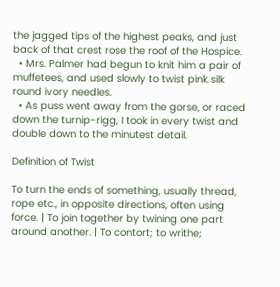the jagged tips of the highest peaks, and just back of that crest rose the roof of the Hospice.
  • Mrs. Palmer had begun to knit him a pair of muffetees, and used slowly to twist pink silk round ivory needles.
  • As puss went away from the gorse, or raced down the turnip-rigg, I took in every twist and double down to the minutest detail.

Definition of Twist

To turn the ends of something, usually thread, rope etc., in opposite directions, often using force. | To join together by twining one part around another. | To contort; to writhe;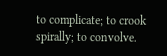to complicate; to crook spirally; to convolve.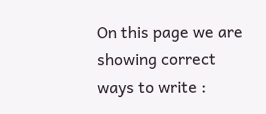On this page we are showing correct ways to write :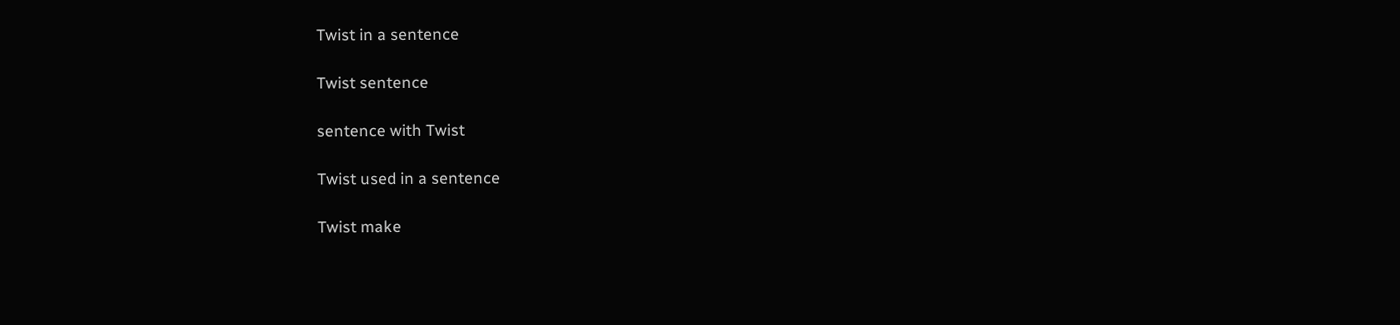Twist in a sentence

Twist sentence

sentence with Twist

Twist used in a sentence

Twist make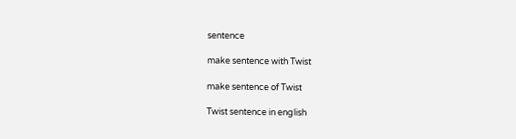sentence

make sentence with Twist

make sentence of Twist

Twist sentence in english